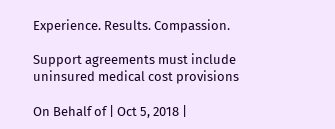Experience. Results. Compassion.

Support agreements must include uninsured medical cost provisions

On Behalf of | Oct 5, 2018 |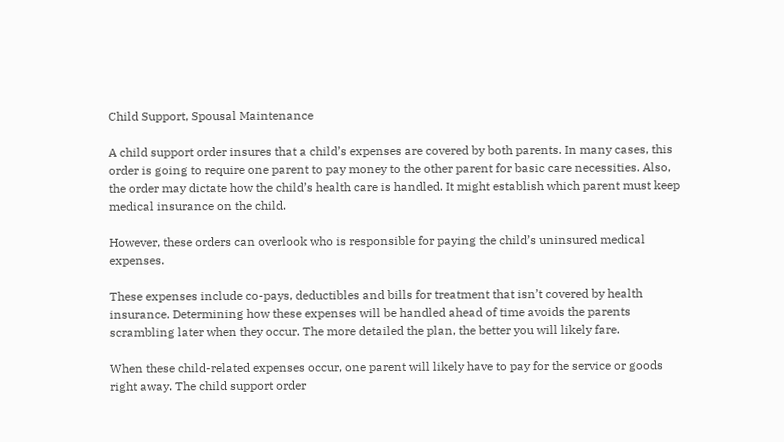Child Support, Spousal Maintenance

A child support order insures that a child’s expenses are covered by both parents. In many cases, this order is going to require one parent to pay money to the other parent for basic care necessities. Also, the order may dictate how the child’s health care is handled. It might establish which parent must keep medical insurance on the child.

However, these orders can overlook who is responsible for paying the child’s uninsured medical expenses.

These expenses include co-pays, deductibles and bills for treatment that isn’t covered by health insurance. Determining how these expenses will be handled ahead of time avoids the parents scrambling later when they occur. The more detailed the plan, the better you will likely fare.

When these child-related expenses occur, one parent will likely have to pay for the service or goods right away. The child support order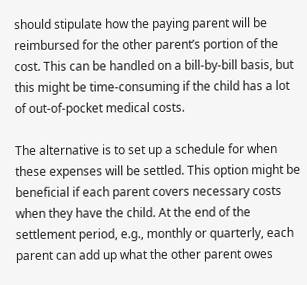should stipulate how the paying parent will be reimbursed for the other parent’s portion of the cost. This can be handled on a bill-by-bill basis, but this might be time-consuming if the child has a lot of out-of-pocket medical costs.

The alternative is to set up a schedule for when these expenses will be settled. This option might be beneficial if each parent covers necessary costs when they have the child. At the end of the settlement period, e.g., monthly or quarterly, each parent can add up what the other parent owes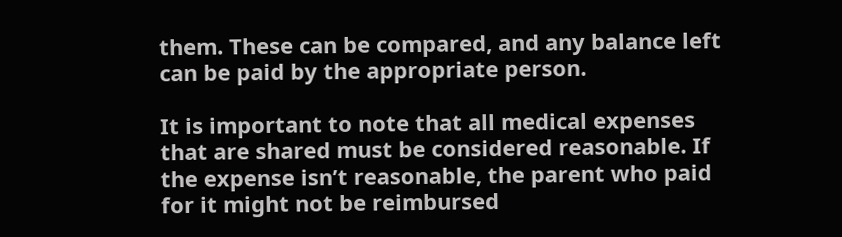them. These can be compared, and any balance left can be paid by the appropriate person.

It is important to note that all medical expenses that are shared must be considered reasonable. If the expense isn’t reasonable, the parent who paid for it might not be reimbursed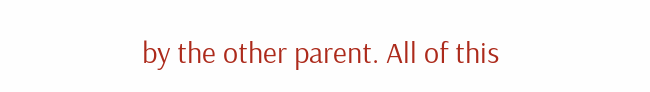by the other parent. All of this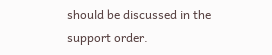should be discussed in the support order.